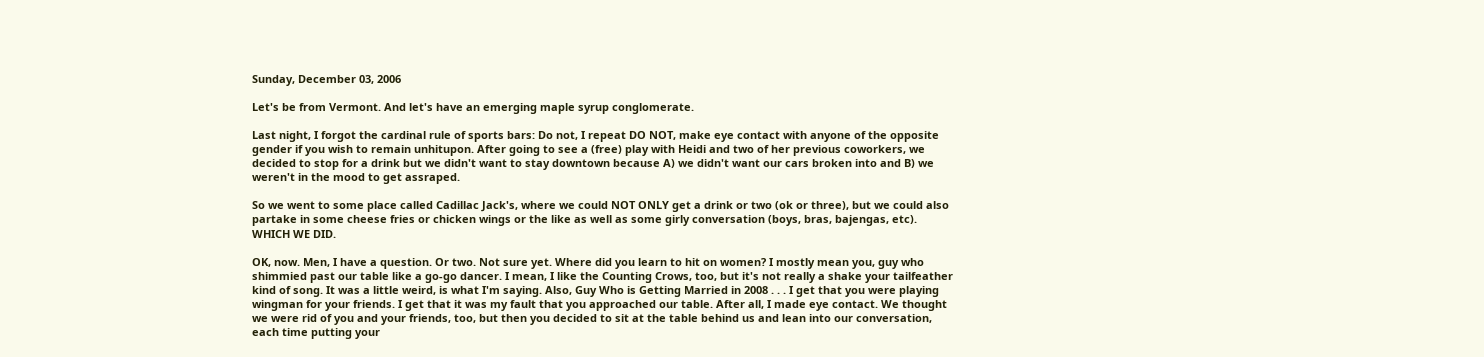Sunday, December 03, 2006

Let's be from Vermont. And let's have an emerging maple syrup conglomerate.

Last night, I forgot the cardinal rule of sports bars: Do not, I repeat DO NOT, make eye contact with anyone of the opposite gender if you wish to remain unhitupon. After going to see a (free) play with Heidi and two of her previous coworkers, we decided to stop for a drink but we didn't want to stay downtown because A) we didn't want our cars broken into and B) we weren't in the mood to get assraped.

So we went to some place called Cadillac Jack's, where we could NOT ONLY get a drink or two (ok or three), but we could also partake in some cheese fries or chicken wings or the like as well as some girly conversation (boys, bras, bajengas, etc). WHICH WE DID.

OK, now. Men, I have a question. Or two. Not sure yet. Where did you learn to hit on women? I mostly mean you, guy who shimmied past our table like a go-go dancer. I mean, I like the Counting Crows, too, but it's not really a shake your tailfeather kind of song. It was a little weird, is what I'm saying. Also, Guy Who is Getting Married in 2008 . . . I get that you were playing wingman for your friends. I get that it was my fault that you approached our table. After all, I made eye contact. We thought we were rid of you and your friends, too, but then you decided to sit at the table behind us and lean into our conversation, each time putting your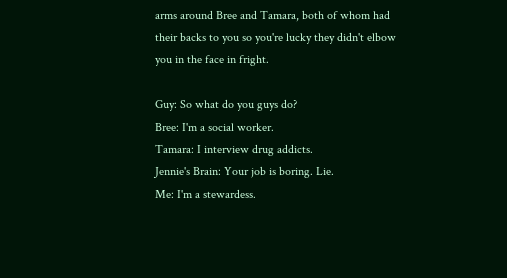arms around Bree and Tamara, both of whom had their backs to you so you're lucky they didn't elbow you in the face in fright.

Guy: So what do you guys do?
Bree: I'm a social worker.
Tamara: I interview drug addicts.
Jennie's Brain: Your job is boring. Lie.
Me: I'm a stewardess.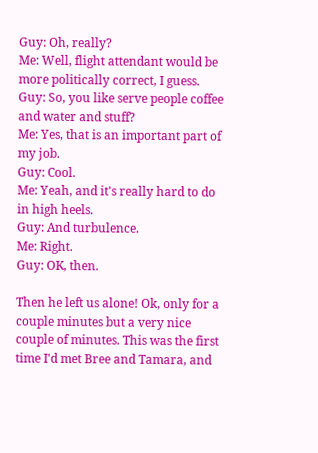Guy: Oh, really?
Me: Well, flight attendant would be more politically correct, I guess.
Guy: So, you like serve people coffee and water and stuff?
Me: Yes, that is an important part of my job.
Guy: Cool.
Me: Yeah, and it's really hard to do in high heels.
Guy: And turbulence.
Me: Right.
Guy: OK, then.

Then he left us alone! Ok, only for a couple minutes but a very nice couple of minutes. This was the first time I'd met Bree and Tamara, and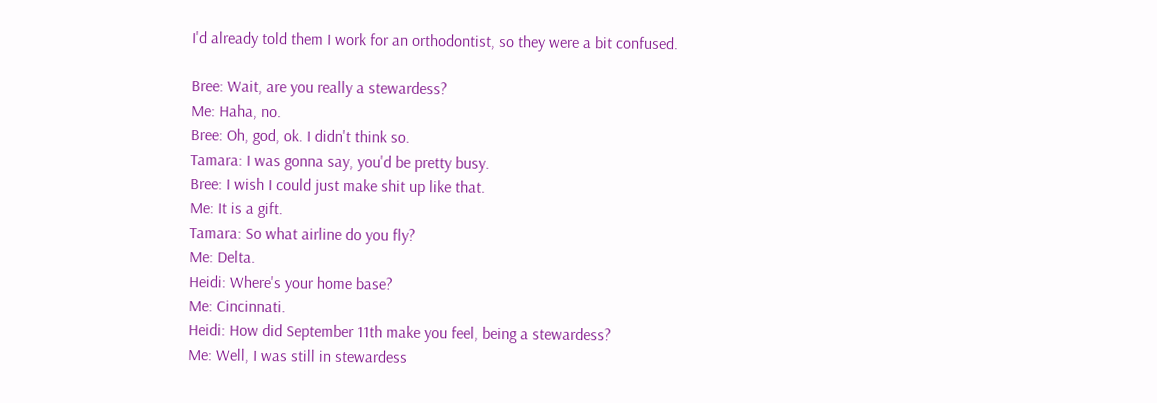I'd already told them I work for an orthodontist, so they were a bit confused.

Bree: Wait, are you really a stewardess?
Me: Haha, no.
Bree: Oh, god, ok. I didn't think so.
Tamara: I was gonna say, you'd be pretty busy.
Bree: I wish I could just make shit up like that.
Me: It is a gift.
Tamara: So what airline do you fly?
Me: Delta.
Heidi: Where's your home base?
Me: Cincinnati.
Heidi: How did September 11th make you feel, being a stewardess?
Me: Well, I was still in stewardess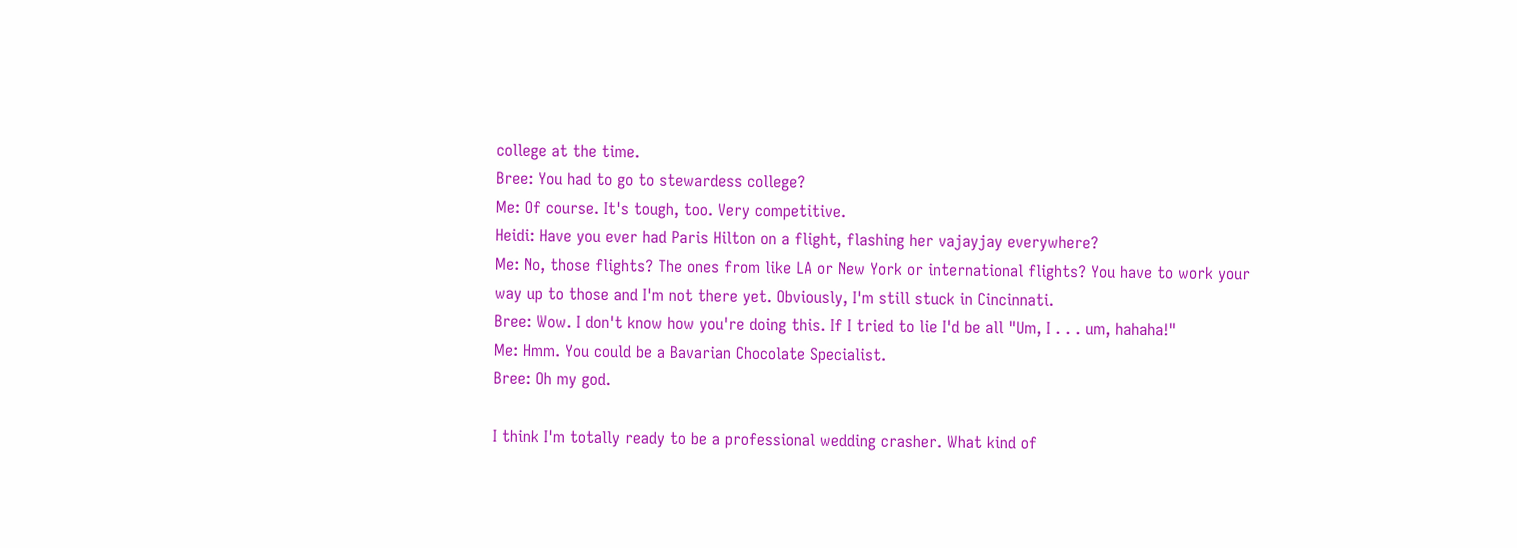college at the time.
Bree: You had to go to stewardess college?
Me: Of course. It's tough, too. Very competitive.
Heidi: Have you ever had Paris Hilton on a flight, flashing her vajayjay everywhere?
Me: No, those flights? The ones from like LA or New York or international flights? You have to work your way up to those and I'm not there yet. Obviously, I'm still stuck in Cincinnati.
Bree: Wow. I don't know how you're doing this. If I tried to lie I'd be all "Um, I . . . um, hahaha!"
Me: Hmm. You could be a Bavarian Chocolate Specialist.
Bree: Oh my god.

I think I'm totally ready to be a professional wedding crasher. What kind of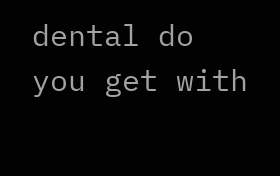dental do you get with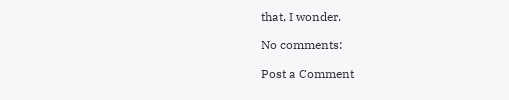that, I wonder.

No comments:

Post a Comment